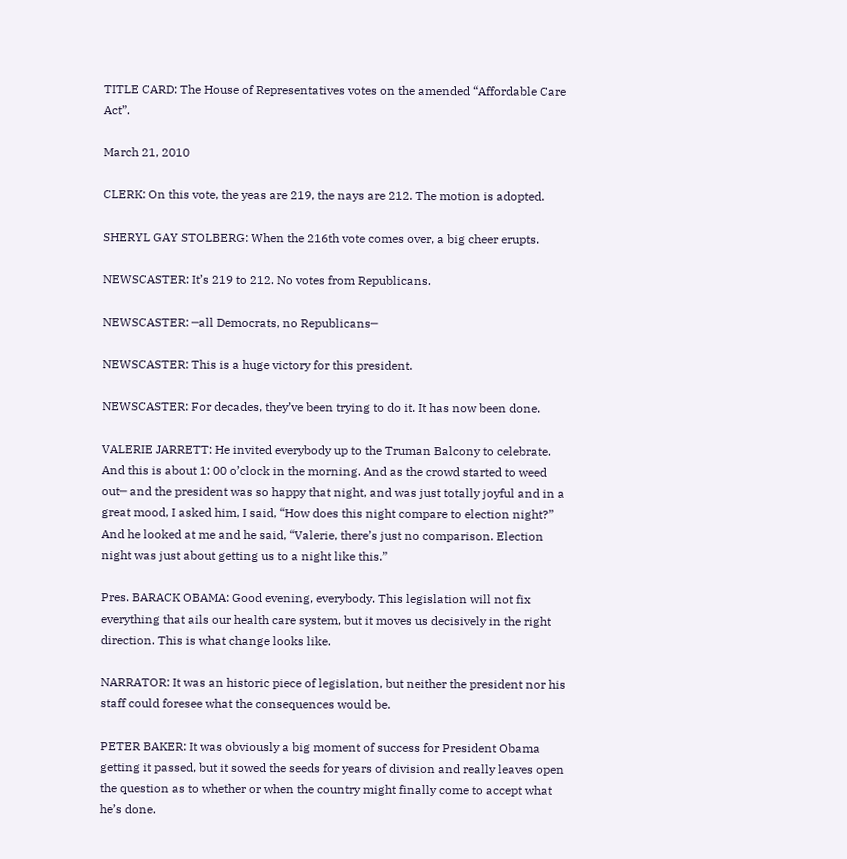TITLE CARD: The House of Representatives votes on the amended “Affordable Care Act”.

March 21, 2010

CLERK: On this vote, the yeas are 219, the nays are 212. The motion is adopted.

SHERYL GAY STOLBERG: When the 216th vote comes over, a big cheer erupts.

NEWSCASTER: It’s 219 to 212. No votes from Republicans.

NEWSCASTER: ─all Democrats, no Republicans─

NEWSCASTER: This is a huge victory for this president.

NEWSCASTER: For decades, they’ve been trying to do it. It has now been done.

VALERIE JARRETT: He invited everybody up to the Truman Balcony to celebrate. And this is about 1: 00 o’clock in the morning. And as the crowd started to weed out─ and the president was so happy that night, and was just totally joyful and in a great mood, I asked him, I said, “How does this night compare to election night?” And he looked at me and he said, “Valerie, there’s just no comparison. Election night was just about getting us to a night like this.”

Pres. BARACK OBAMA: Good evening, everybody. This legislation will not fix everything that ails our health care system, but it moves us decisively in the right direction. This is what change looks like.

NARRATOR: It was an historic piece of legislation, but neither the president nor his staff could foresee what the consequences would be.

PETER BAKER: It was obviously a big moment of success for President Obama getting it passed, but it sowed the seeds for years of division and really leaves open the question as to whether or when the country might finally come to accept what he’s done.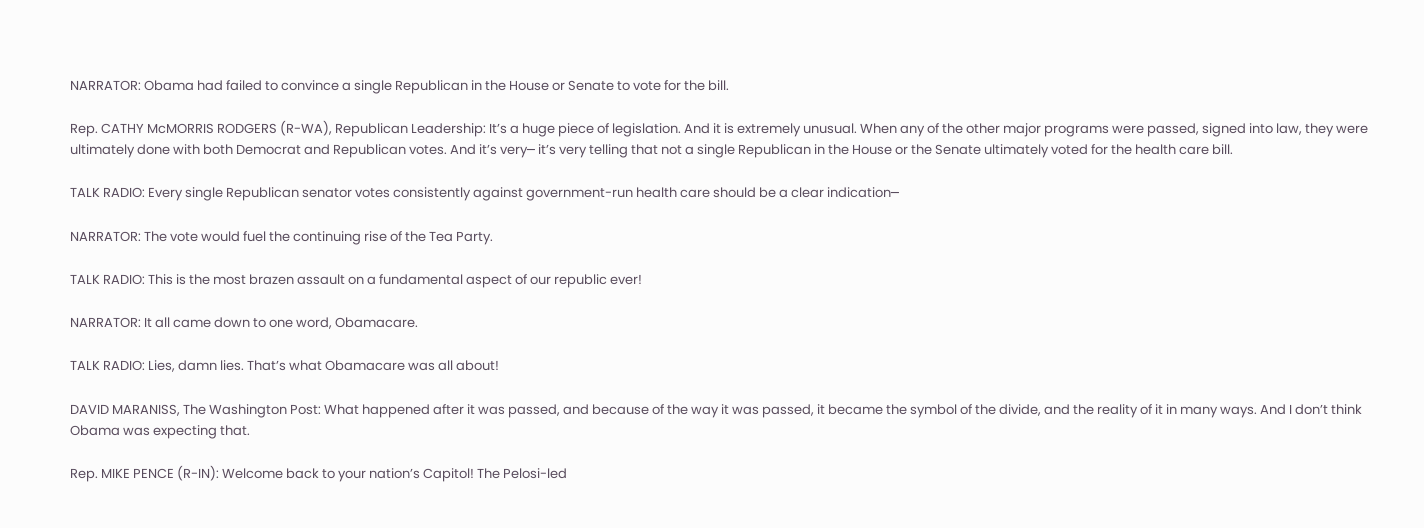NARRATOR: Obama had failed to convince a single Republican in the House or Senate to vote for the bill.

Rep. CATHY McMORRIS RODGERS (R-WA), Republican Leadership: It’s a huge piece of legislation. And it is extremely unusual. When any of the other major programs were passed, signed into law, they were ultimately done with both Democrat and Republican votes. And it’s very─ it’s very telling that not a single Republican in the House or the Senate ultimately voted for the health care bill.

TALK RADIO: Every single Republican senator votes consistently against government-run health care should be a clear indication─

NARRATOR: The vote would fuel the continuing rise of the Tea Party.

TALK RADIO: This is the most brazen assault on a fundamental aspect of our republic ever!

NARRATOR: It all came down to one word, Obamacare.

TALK RADIO: Lies, damn lies. That’s what Obamacare was all about!

DAVID MARANISS, The Washington Post: What happened after it was passed, and because of the way it was passed, it became the symbol of the divide, and the reality of it in many ways. And I don’t think Obama was expecting that.

Rep. MIKE PENCE (R-IN): Welcome back to your nation’s Capitol! The Pelosi-led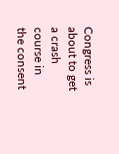Congress is about to get a crash course in the consent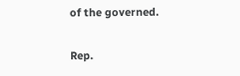of the governed.

Rep.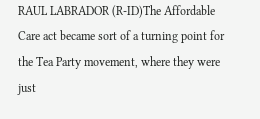RAUL LABRADOR (R-ID)The Affordable Care act became sort of a turning point for the Tea Party movement, where they were just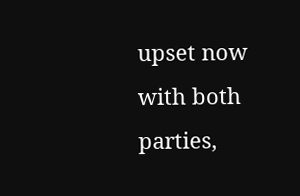upset now with both parties,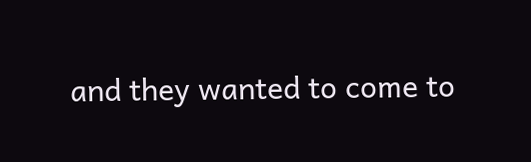and they wanted to come to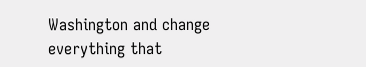Washington and change everything that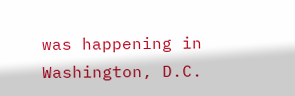was happening in Washington, D.C.